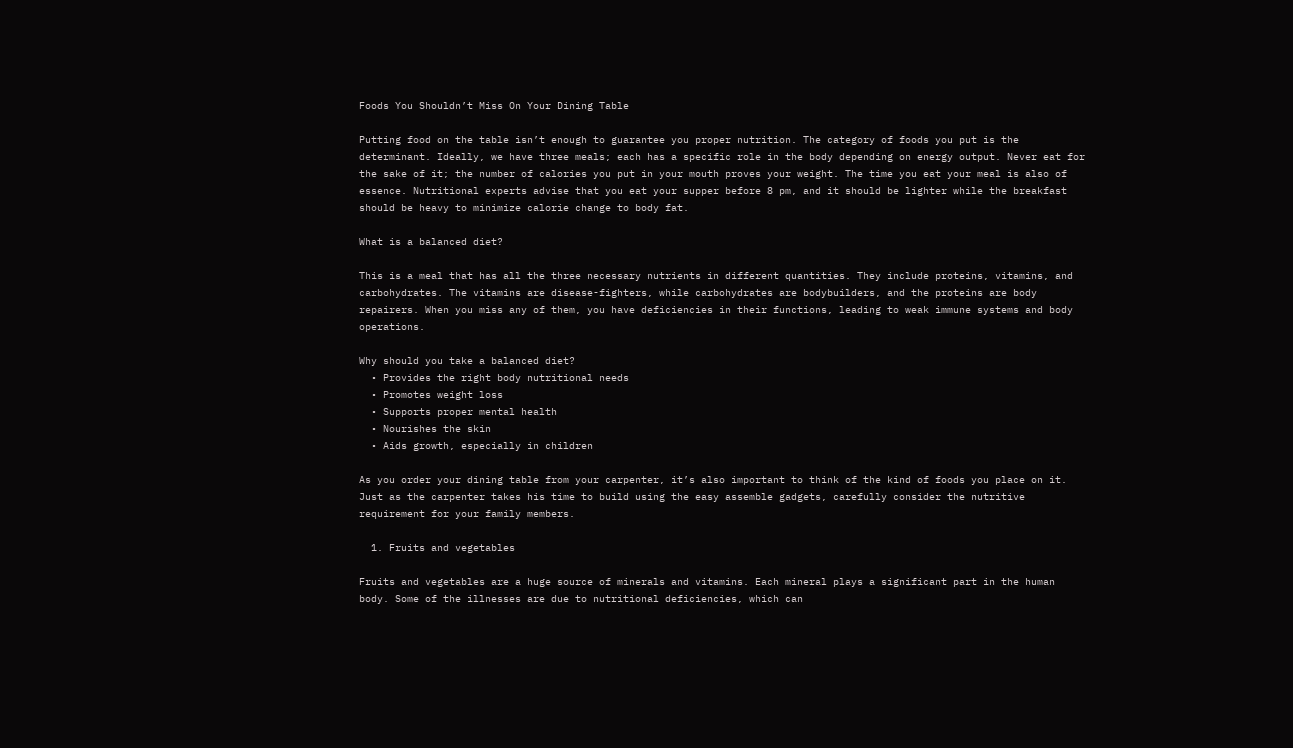Foods You Shouldn’t Miss On Your Dining Table

Putting food on the table isn’t enough to guarantee you proper nutrition. The category of foods you put is the determinant. Ideally, we have three meals; each has a specific role in the body depending on energy output. Never eat for the sake of it; the number of calories you put in your mouth proves your weight. The time you eat your meal is also of essence. Nutritional experts advise that you eat your supper before 8 pm, and it should be lighter while the breakfast should be heavy to minimize calorie change to body fat.

What is a balanced diet?

This is a meal that has all the three necessary nutrients in different quantities. They include proteins, vitamins, and carbohydrates. The vitamins are disease-fighters, while carbohydrates are bodybuilders, and the proteins are body repairers. When you miss any of them, you have deficiencies in their functions, leading to weak immune systems and body operations.

Why should you take a balanced diet?
  • Provides the right body nutritional needs
  • Promotes weight loss
  • Supports proper mental health
  • Nourishes the skin
  • Aids growth, especially in children

As you order your dining table from your carpenter, it’s also important to think of the kind of foods you place on it. Just as the carpenter takes his time to build using the easy assemble gadgets, carefully consider the nutritive requirement for your family members.

  1. Fruits and vegetables

Fruits and vegetables are a huge source of minerals and vitamins. Each mineral plays a significant part in the human body. Some of the illnesses are due to nutritional deficiencies, which can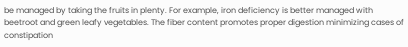be managed by taking the fruits in plenty. For example, iron deficiency is better managed with beetroot and green leafy vegetables. The fiber content promotes proper digestion minimizing cases of constipation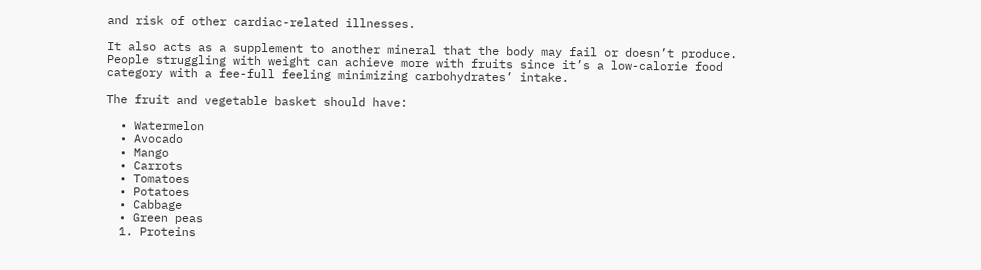and risk of other cardiac-related illnesses.

It also acts as a supplement to another mineral that the body may fail or doesn’t produce. People struggling with weight can achieve more with fruits since it’s a low-calorie food category with a fee-full feeling minimizing carbohydrates’ intake.

The fruit and vegetable basket should have:

  • Watermelon
  • Avocado
  • Mango
  • Carrots
  • Tomatoes
  • Potatoes
  • Cabbage
  • Green peas
  1. Proteins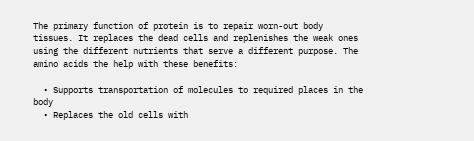The primary function of protein is to repair worn-out body tissues. It replaces the dead cells and replenishes the weak ones using the different nutrients that serve a different purpose. The amino acids the help with these benefits:

  • Supports transportation of molecules to required places in the body
  • Replaces the old cells with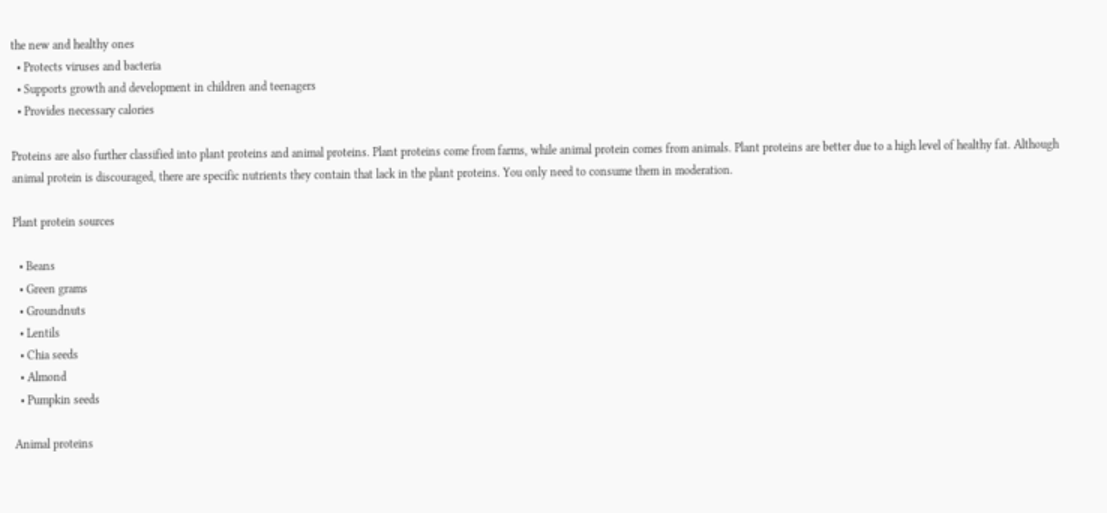the new and healthy ones
  • Protects viruses and bacteria
  • Supports growth and development in children and teenagers
  • Provides necessary calories

Proteins are also further classified into plant proteins and animal proteins. Plant proteins come from farms, while animal protein comes from animals. Plant proteins are better due to a high level of healthy fat. Although animal protein is discouraged, there are specific nutrients they contain that lack in the plant proteins. You only need to consume them in moderation.

Plant protein sources

  • Beans
  • Green grams
  • Groundnuts
  • Lentils
  • Chia seeds
  • Almond
  • Pumpkin seeds

Animal proteins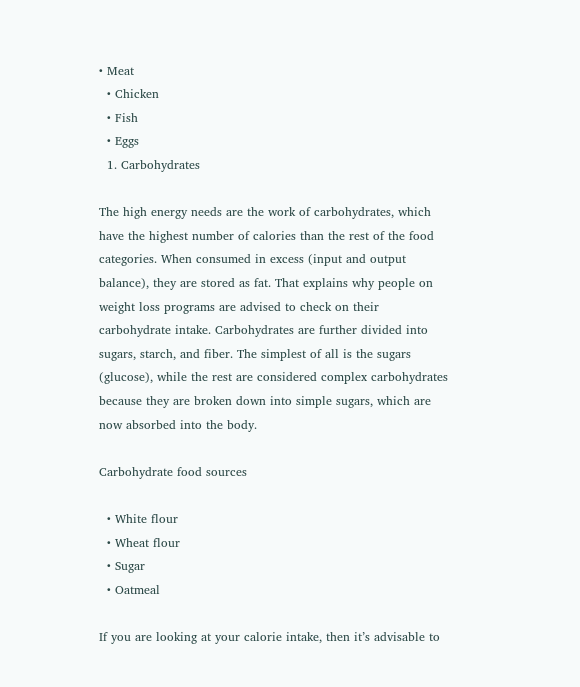• Meat
  • Chicken
  • Fish
  • Eggs
  1. Carbohydrates

The high energy needs are the work of carbohydrates, which have the highest number of calories than the rest of the food categories. When consumed in excess (input and output balance), they are stored as fat. That explains why people on weight loss programs are advised to check on their carbohydrate intake. Carbohydrates are further divided into sugars, starch, and fiber. The simplest of all is the sugars (glucose), while the rest are considered complex carbohydrates because they are broken down into simple sugars, which are now absorbed into the body.

Carbohydrate food sources

  • White flour
  • Wheat flour
  • Sugar
  • Oatmeal

If you are looking at your calorie intake, then it’s advisable to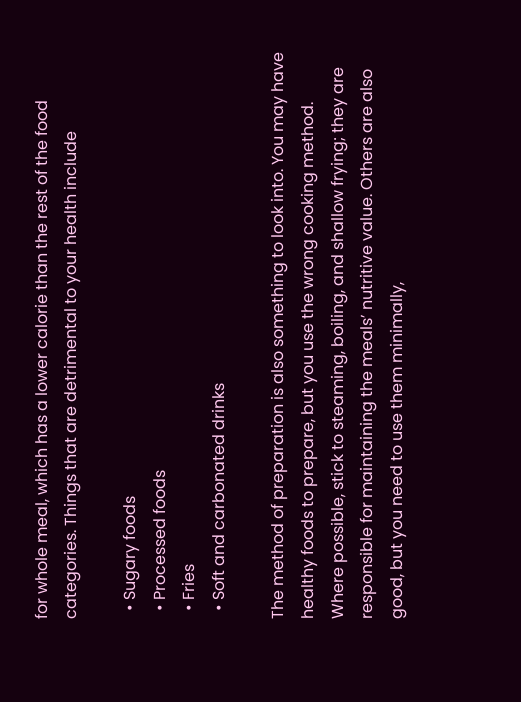for whole meal, which has a lower calorie than the rest of the food categories. Things that are detrimental to your health include

  • Sugary foods
  • Processed foods
  • Fries
  • Soft and carbonated drinks

The method of preparation is also something to look into. You may have healthy foods to prepare, but you use the wrong cooking method. Where possible, stick to steaming, boiling, and shallow frying; they are responsible for maintaining the meals’ nutritive value. Others are also good, but you need to use them minimally,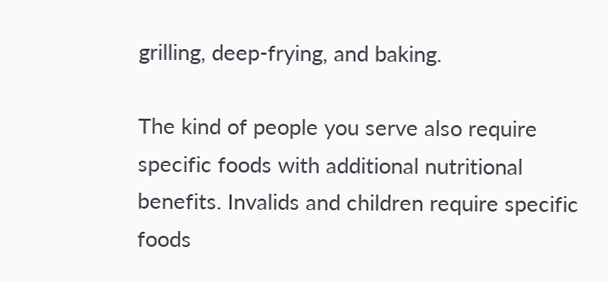grilling, deep-frying, and baking.

The kind of people you serve also require specific foods with additional nutritional benefits. Invalids and children require specific foods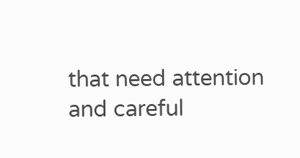that need attention and careful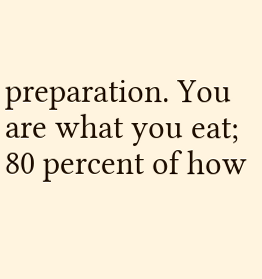preparation. You are what you eat; 80 percent of how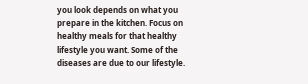you look depends on what you prepare in the kitchen. Focus on healthy meals for that healthy lifestyle you want. Some of the diseases are due to our lifestyle.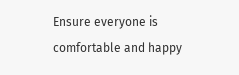Ensure everyone is comfortable and happy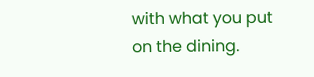with what you put on the dining.